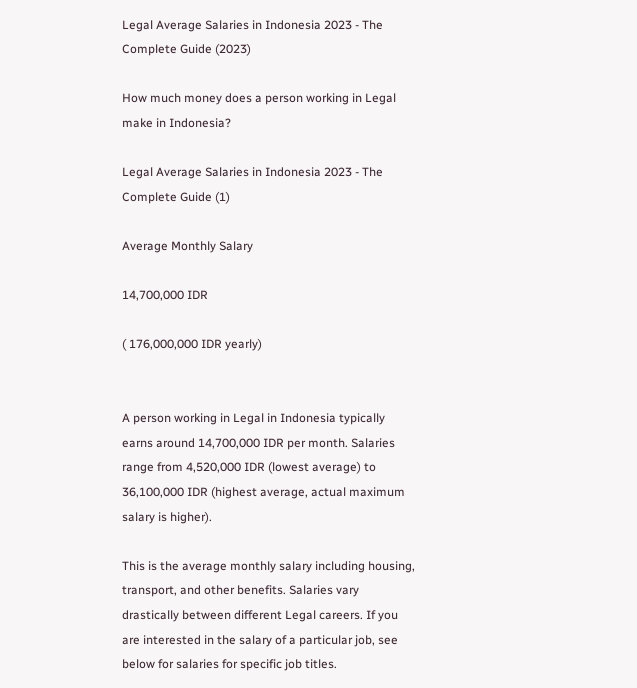Legal Average Salaries in Indonesia 2023 - The Complete Guide (2023)

How much money does a person working in Legal make in Indonesia?

Legal Average Salaries in Indonesia 2023 - The Complete Guide (1)

Average Monthly Salary

14,700,000 IDR

( 176,000,000 IDR yearly)


A person working in Legal in Indonesia typically earns around 14,700,000 IDR per month. Salaries range from 4,520,000 IDR (lowest average) to 36,100,000 IDR (highest average, actual maximum salary is higher).

This is the average monthly salary including housing, transport, and other benefits. Salaries vary drastically between different Legal careers. If you are interested in the salary of a particular job, see below for salaries for specific job titles.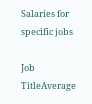Salaries for specific jobs

Job TitleAverage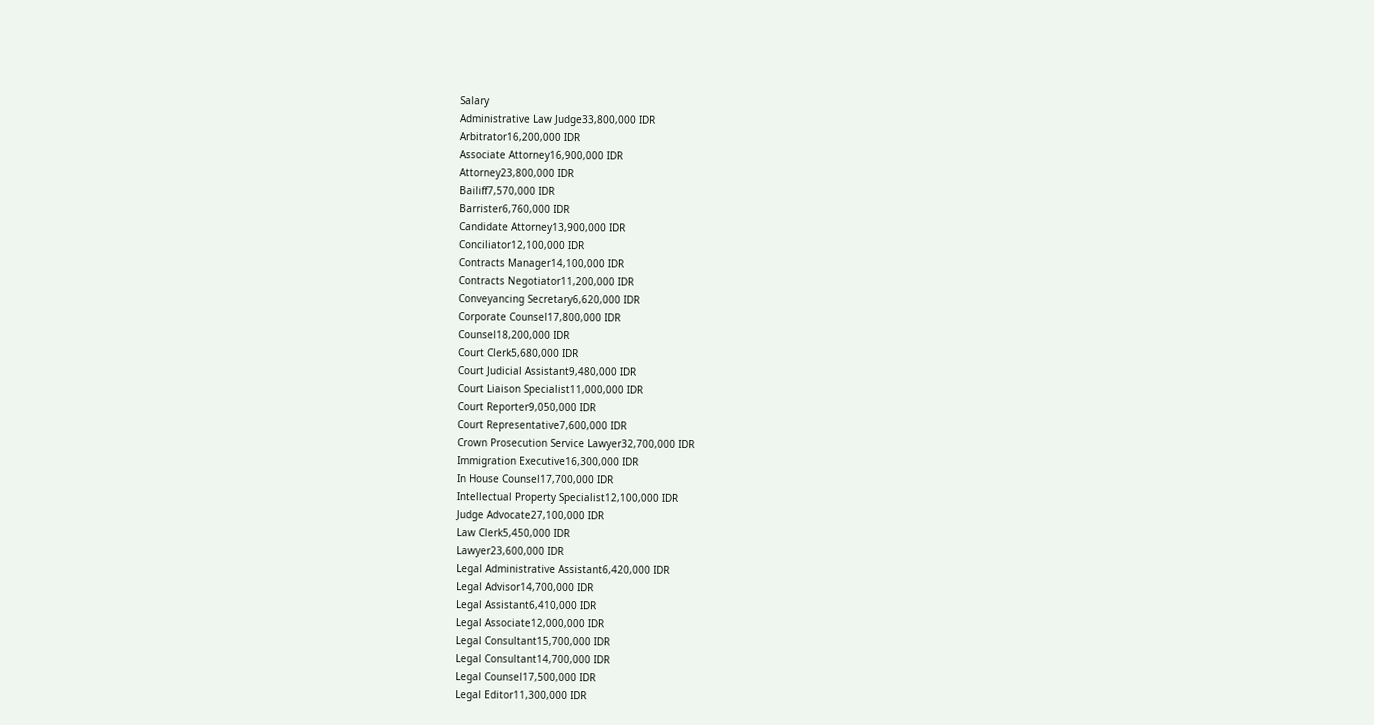Salary
Administrative Law Judge33,800,000 IDR
Arbitrator16,200,000 IDR
Associate Attorney16,900,000 IDR
Attorney23,800,000 IDR
Bailiff7,570,000 IDR
Barrister6,760,000 IDR
Candidate Attorney13,900,000 IDR
Conciliator12,100,000 IDR
Contracts Manager14,100,000 IDR
Contracts Negotiator11,200,000 IDR
Conveyancing Secretary6,620,000 IDR
Corporate Counsel17,800,000 IDR
Counsel18,200,000 IDR
Court Clerk5,680,000 IDR
Court Judicial Assistant9,480,000 IDR
Court Liaison Specialist11,000,000 IDR
Court Reporter9,050,000 IDR
Court Representative7,600,000 IDR
Crown Prosecution Service Lawyer32,700,000 IDR
Immigration Executive16,300,000 IDR
In House Counsel17,700,000 IDR
Intellectual Property Specialist12,100,000 IDR
Judge Advocate27,100,000 IDR
Law Clerk5,450,000 IDR
Lawyer23,600,000 IDR
Legal Administrative Assistant6,420,000 IDR
Legal Advisor14,700,000 IDR
Legal Assistant6,410,000 IDR
Legal Associate12,000,000 IDR
Legal Consultant15,700,000 IDR
Legal Consultant14,700,000 IDR
Legal Counsel17,500,000 IDR
Legal Editor11,300,000 IDR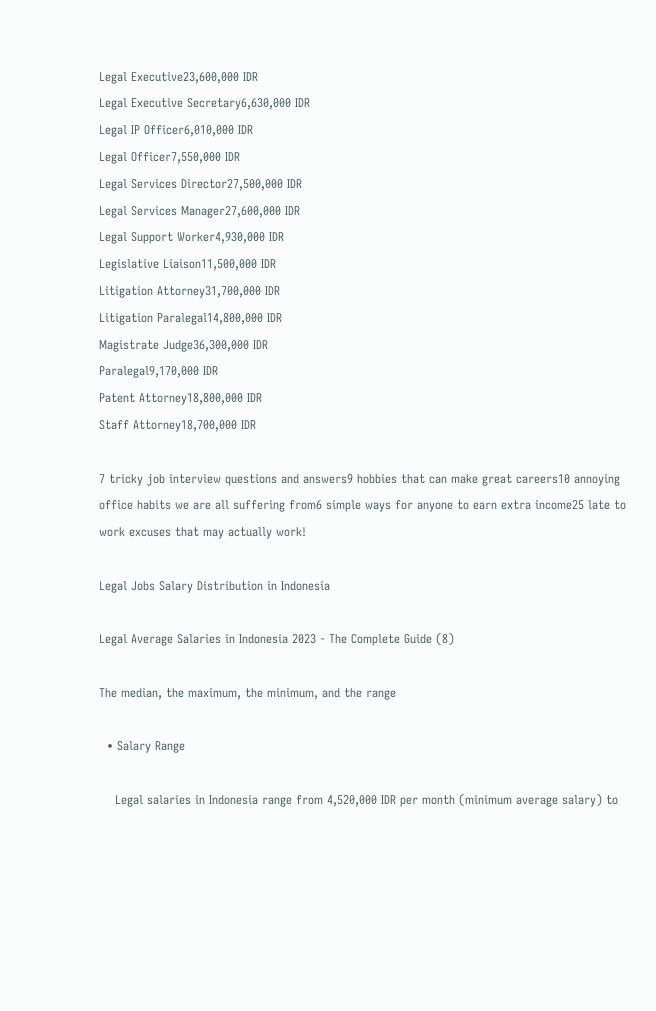Legal Executive23,600,000 IDR
Legal Executive Secretary6,630,000 IDR
Legal IP Officer6,010,000 IDR
Legal Officer7,550,000 IDR
Legal Services Director27,500,000 IDR
Legal Services Manager27,600,000 IDR
Legal Support Worker4,930,000 IDR
Legislative Liaison11,500,000 IDR
Litigation Attorney31,700,000 IDR
Litigation Paralegal14,800,000 IDR
Magistrate Judge36,300,000 IDR
Paralegal9,170,000 IDR
Patent Attorney18,800,000 IDR
Staff Attorney18,700,000 IDR

7 tricky job interview questions and answers9 hobbies that can make great careers10 annoying office habits we are all suffering from6 simple ways for anyone to earn extra income25 late to work excuses that may actually work!

Legal Jobs Salary Distribution in Indonesia

Legal Average Salaries in Indonesia 2023 - The Complete Guide (8)

The median, the maximum, the minimum, and the range

  • Salary Range

    Legal salaries in Indonesia range from 4,520,000 IDR per month (minimum average salary) to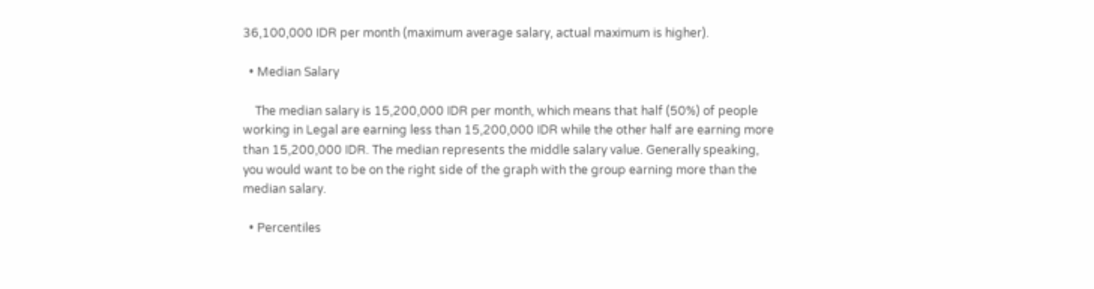36,100,000 IDR per month (maximum average salary, actual maximum is higher).

  • Median Salary

    The median salary is 15,200,000 IDR per month, which means that half (50%) of people working in Legal are earning less than 15,200,000 IDR while the other half are earning more than 15,200,000 IDR. The median represents the middle salary value. Generally speaking, you would want to be on the right side of the graph with the group earning more than the median salary.

  • Percentiles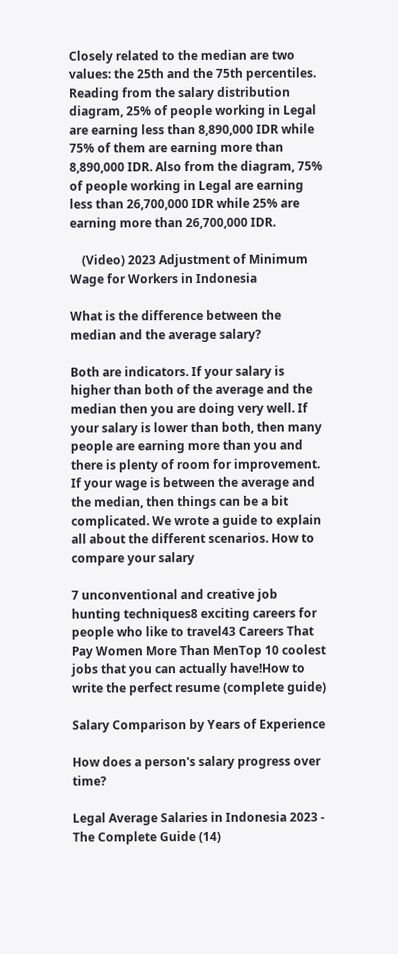Closely related to the median are two values: the 25th and the 75th percentiles. Reading from the salary distribution diagram, 25% of people working in Legal are earning less than 8,890,000 IDR while 75% of them are earning more than 8,890,000 IDR. Also from the diagram, 75% of people working in Legal are earning less than 26,700,000 IDR while 25% are earning more than 26,700,000 IDR.

    (Video) 2023 Adjustment of Minimum Wage for Workers in Indonesia

What is the difference between the median and the average salary?

Both are indicators. If your salary is higher than both of the average and the median then you are doing very well. If your salary is lower than both, then many people are earning more than you and there is plenty of room for improvement. If your wage is between the average and the median, then things can be a bit complicated. We wrote a guide to explain all about the different scenarios. How to compare your salary

7 unconventional and creative job hunting techniques8 exciting careers for people who like to travel43 Careers That Pay Women More Than MenTop 10 coolest jobs that you can actually have!How to write the perfect resume (complete guide)

Salary Comparison by Years of Experience

How does a person's salary progress over time?

Legal Average Salaries in Indonesia 2023 - The Complete Guide (14)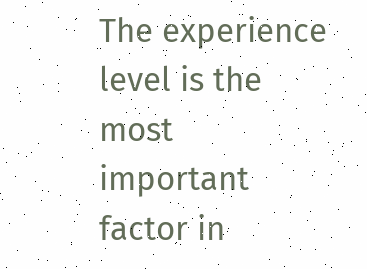The experience level is the most important factor in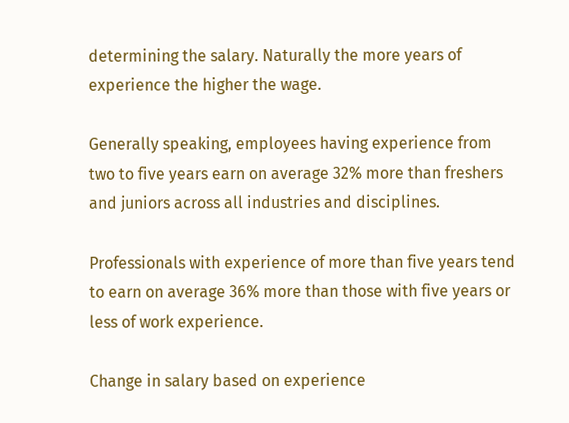determining the salary. Naturally the more years of experience the higher the wage.

Generally speaking, employees having experience from two to five years earn on average 32% more than freshers and juniors across all industries and disciplines.

Professionals with experience of more than five years tend to earn on average 36% more than those with five years or less of work experience.

Change in salary based on experience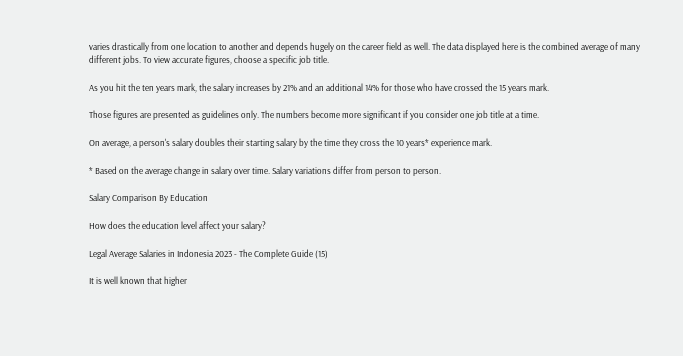varies drastically from one location to another and depends hugely on the career field as well. The data displayed here is the combined average of many different jobs. To view accurate figures, choose a specific job title.

As you hit the ten years mark, the salary increases by 21% and an additional 14% for those who have crossed the 15 years mark.

Those figures are presented as guidelines only. The numbers become more significant if you consider one job title at a time.

On average, a person's salary doubles their starting salary by the time they cross the 10 years* experience mark.

* Based on the average change in salary over time. Salary variations differ from person to person.

Salary Comparison By Education

How does the education level affect your salary?

Legal Average Salaries in Indonesia 2023 - The Complete Guide (15)

It is well known that higher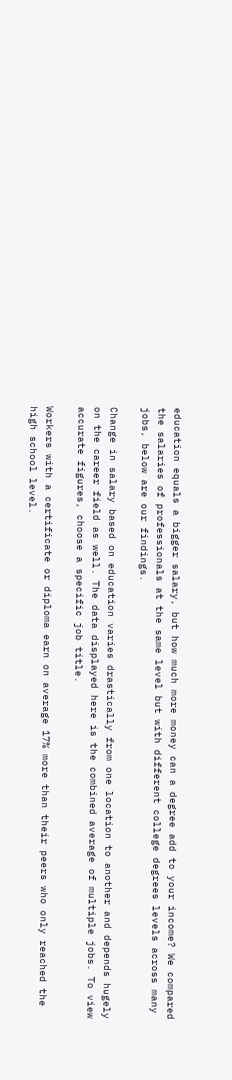education equals a bigger salary, but how much more money can a degree add to your income? We compared the salaries of professionals at the same level but with different college degrees levels across many jobs, below are our findings.

Change in salary based on education varies drastically from one location to another and depends hugely on the career field as well. The data displayed here is the combined average of multiple jobs. To view accurate figures, choose a specific job title.

Workers with a certificate or diploma earn on average 17% more than their peers who only reached the high school level.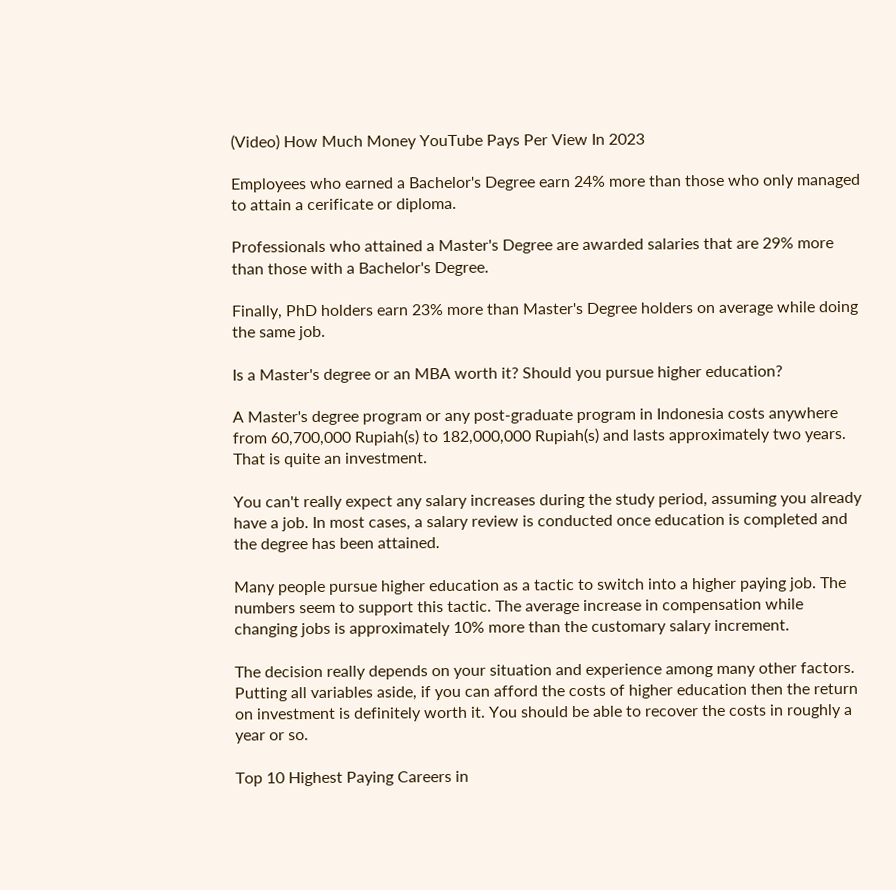(Video) How Much Money YouTube Pays Per View In 2023

Employees who earned a Bachelor's Degree earn 24% more than those who only managed to attain a cerificate or diploma.

Professionals who attained a Master's Degree are awarded salaries that are 29% more than those with a Bachelor's Degree.

Finally, PhD holders earn 23% more than Master's Degree holders on average while doing the same job.

Is a Master's degree or an MBA worth it? Should you pursue higher education?

A Master's degree program or any post-graduate program in Indonesia costs anywhere from 60,700,000 Rupiah(s) to 182,000,000 Rupiah(s) and lasts approximately two years. That is quite an investment.

You can't really expect any salary increases during the study period, assuming you already have a job. In most cases, a salary review is conducted once education is completed and the degree has been attained.

Many people pursue higher education as a tactic to switch into a higher paying job. The numbers seem to support this tactic. The average increase in compensation while changing jobs is approximately 10% more than the customary salary increment.

The decision really depends on your situation and experience among many other factors. Putting all variables aside, if you can afford the costs of higher education then the return on investment is definitely worth it. You should be able to recover the costs in roughly a year or so.

Top 10 Highest Paying Careers in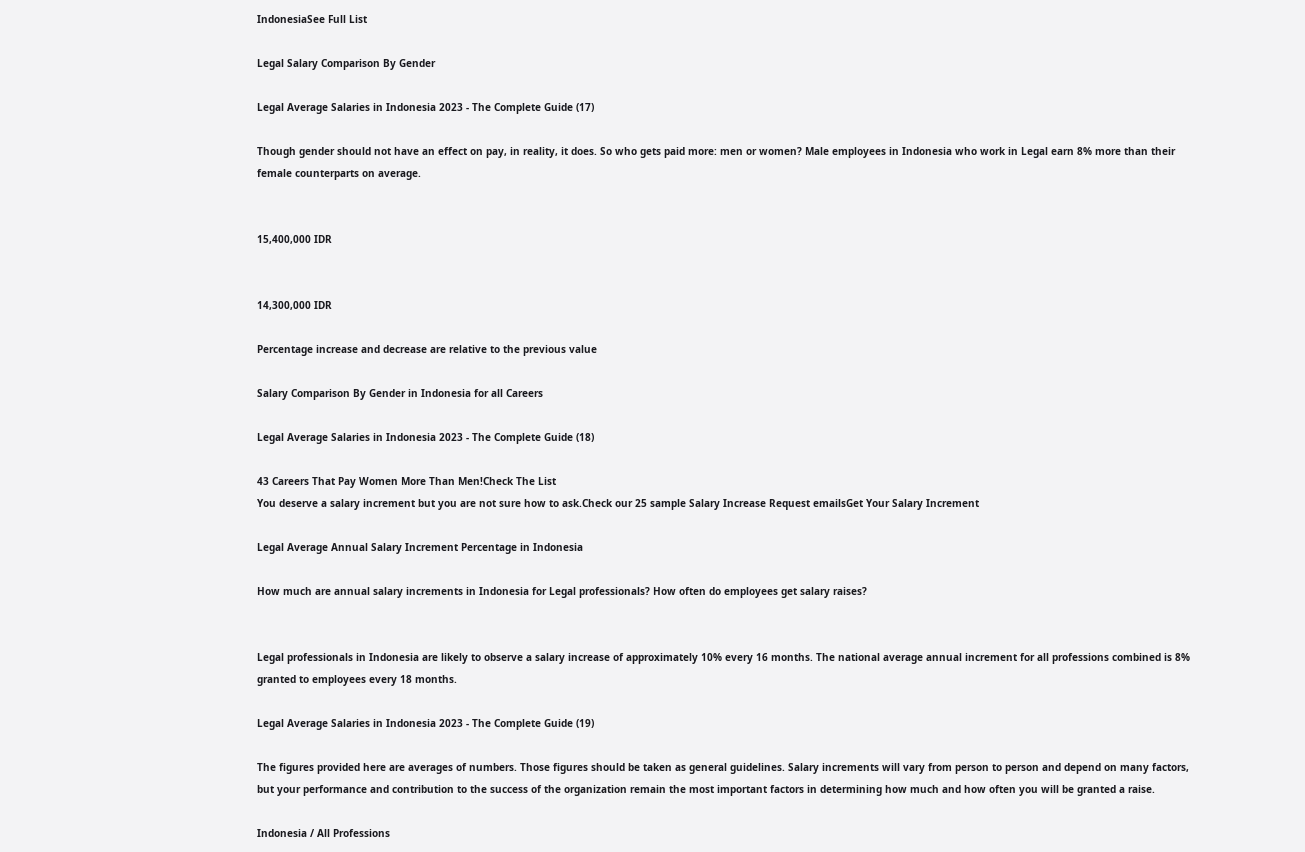IndonesiaSee Full List

Legal Salary Comparison By Gender

Legal Average Salaries in Indonesia 2023 - The Complete Guide (17)

Though gender should not have an effect on pay, in reality, it does. So who gets paid more: men or women? Male employees in Indonesia who work in Legal earn 8% more than their female counterparts on average.


15,400,000 IDR


14,300,000 IDR

Percentage increase and decrease are relative to the previous value

Salary Comparison By Gender in Indonesia for all Careers

Legal Average Salaries in Indonesia 2023 - The Complete Guide (18)

43 Careers That Pay Women More Than Men!Check The List
You deserve a salary increment but you are not sure how to ask.Check our 25 sample Salary Increase Request emailsGet Your Salary Increment

Legal Average Annual Salary Increment Percentage in Indonesia

How much are annual salary increments in Indonesia for Legal professionals? How often do employees get salary raises?


Legal professionals in Indonesia are likely to observe a salary increase of approximately 10% every 16 months. The national average annual increment for all professions combined is 8% granted to employees every 18 months.

Legal Average Salaries in Indonesia 2023 - The Complete Guide (19)

The figures provided here are averages of numbers. Those figures should be taken as general guidelines. Salary increments will vary from person to person and depend on many factors, but your performance and contribution to the success of the organization remain the most important factors in determining how much and how often you will be granted a raise.

Indonesia / All Professions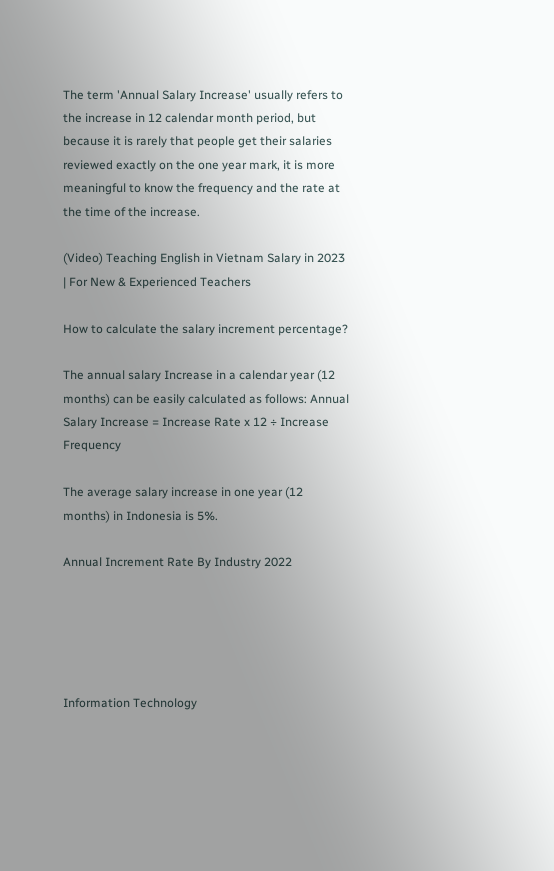The term 'Annual Salary Increase' usually refers to the increase in 12 calendar month period, but because it is rarely that people get their salaries reviewed exactly on the one year mark, it is more meaningful to know the frequency and the rate at the time of the increase.

(Video) Teaching English in Vietnam Salary in 2023 | For New & Experienced Teachers

How to calculate the salary increment percentage?

The annual salary Increase in a calendar year (12 months) can be easily calculated as follows: Annual Salary Increase = Increase Rate x 12 ÷ Increase Frequency

The average salary increase in one year (12 months) in Indonesia is 5%.

Annual Increment Rate By Industry 2022





Information Technology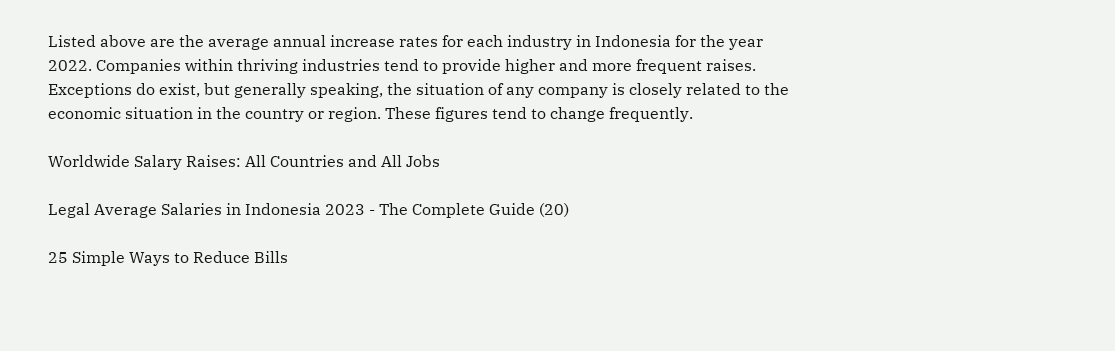Listed above are the average annual increase rates for each industry in Indonesia for the year 2022. Companies within thriving industries tend to provide higher and more frequent raises. Exceptions do exist, but generally speaking, the situation of any company is closely related to the economic situation in the country or region. These figures tend to change frequently.

Worldwide Salary Raises: All Countries and All Jobs

Legal Average Salaries in Indonesia 2023 - The Complete Guide (20)

25 Simple Ways to Reduce Bills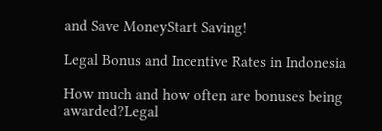and Save MoneyStart Saving!

Legal Bonus and Incentive Rates in Indonesia

How much and how often are bonuses being awarded?Legal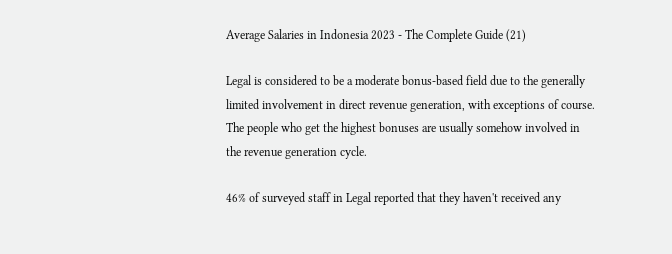Average Salaries in Indonesia 2023 - The Complete Guide (21)

Legal is considered to be a moderate bonus-based field due to the generally limited involvement in direct revenue generation, with exceptions of course. The people who get the highest bonuses are usually somehow involved in the revenue generation cycle.

46% of surveyed staff in Legal reported that they haven't received any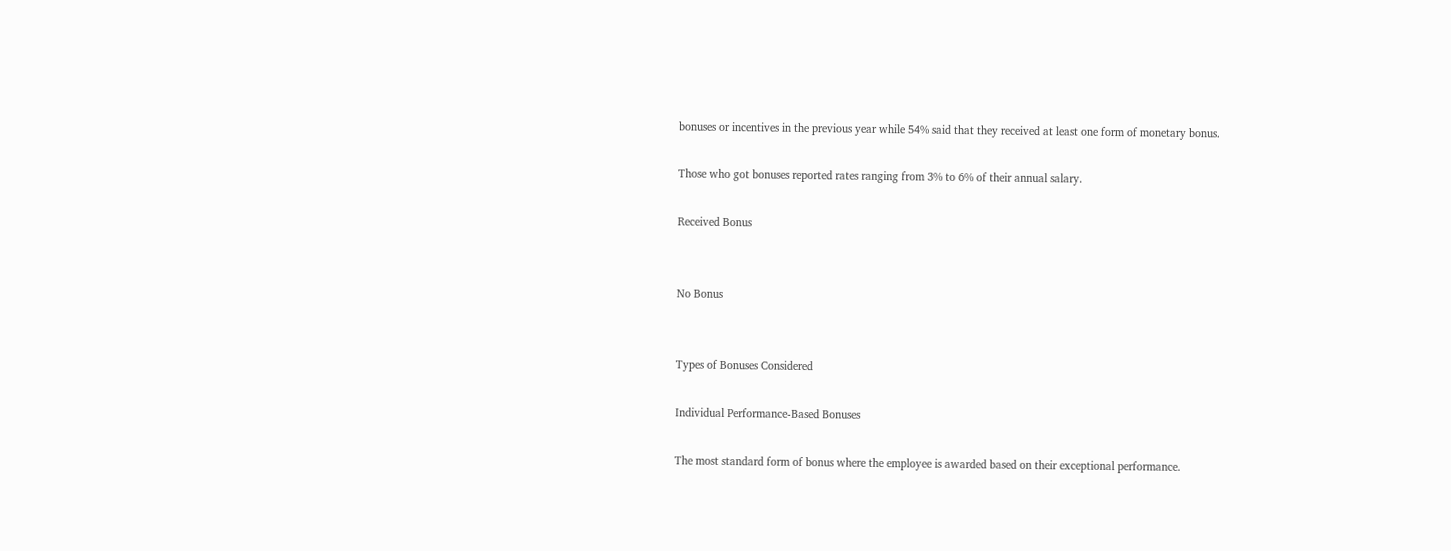bonuses or incentives in the previous year while 54% said that they received at least one form of monetary bonus.

Those who got bonuses reported rates ranging from 3% to 6% of their annual salary.

Received Bonus


No Bonus


Types of Bonuses Considered

Individual Performance-Based Bonuses

The most standard form of bonus where the employee is awarded based on their exceptional performance.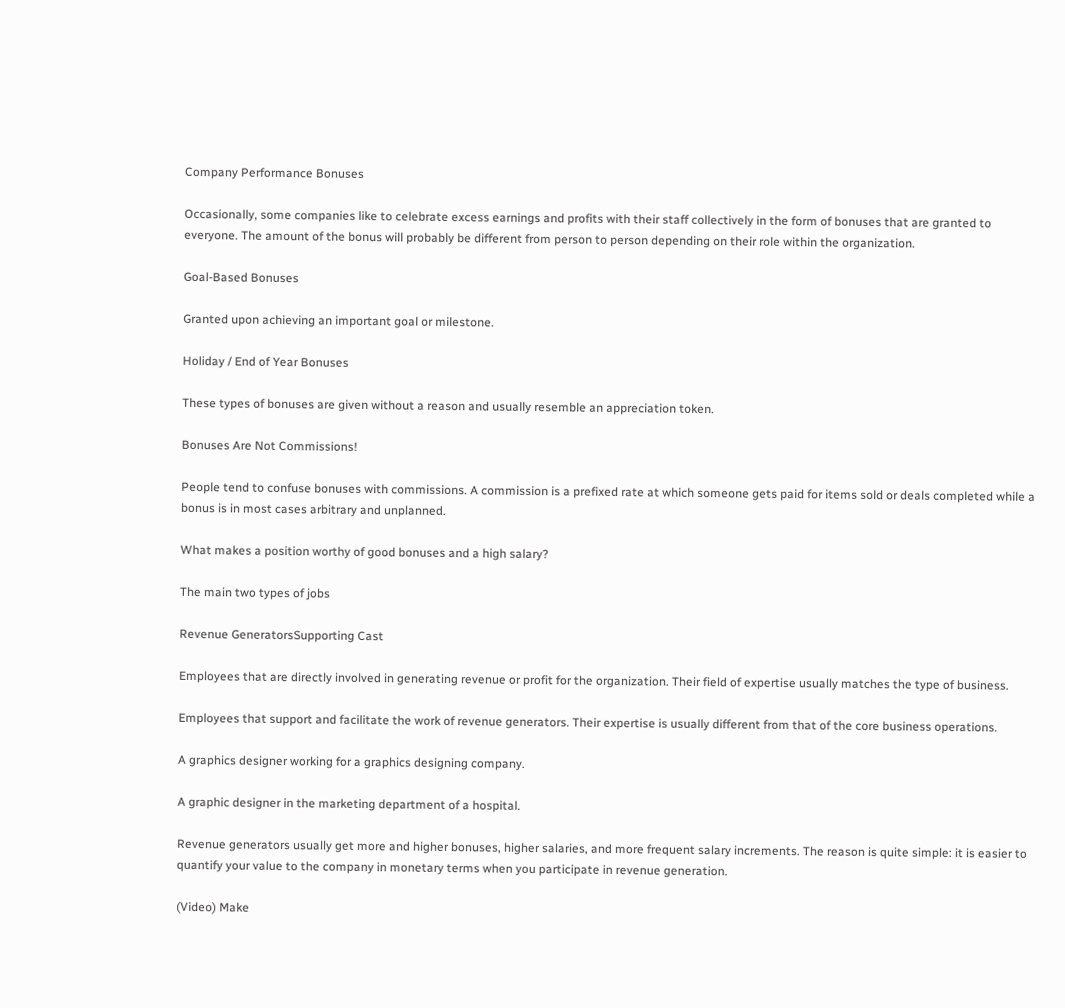Company Performance Bonuses

Occasionally, some companies like to celebrate excess earnings and profits with their staff collectively in the form of bonuses that are granted to everyone. The amount of the bonus will probably be different from person to person depending on their role within the organization.

Goal-Based Bonuses

Granted upon achieving an important goal or milestone.

Holiday / End of Year Bonuses

These types of bonuses are given without a reason and usually resemble an appreciation token.

Bonuses Are Not Commissions!

People tend to confuse bonuses with commissions. A commission is a prefixed rate at which someone gets paid for items sold or deals completed while a bonus is in most cases arbitrary and unplanned.

What makes a position worthy of good bonuses and a high salary?

The main two types of jobs

Revenue GeneratorsSupporting Cast

Employees that are directly involved in generating revenue or profit for the organization. Their field of expertise usually matches the type of business.

Employees that support and facilitate the work of revenue generators. Their expertise is usually different from that of the core business operations.

A graphics designer working for a graphics designing company.

A graphic designer in the marketing department of a hospital.

Revenue generators usually get more and higher bonuses, higher salaries, and more frequent salary increments. The reason is quite simple: it is easier to quantify your value to the company in monetary terms when you participate in revenue generation.

(Video) Make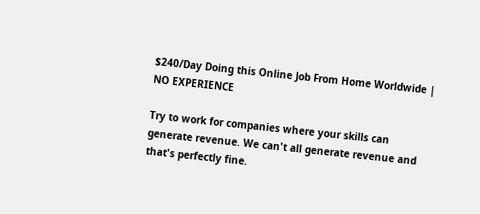$240/Day Doing this Online Job From Home Worldwide | NO EXPERIENCE

Try to work for companies where your skills can generate revenue. We can't all generate revenue and that's perfectly fine.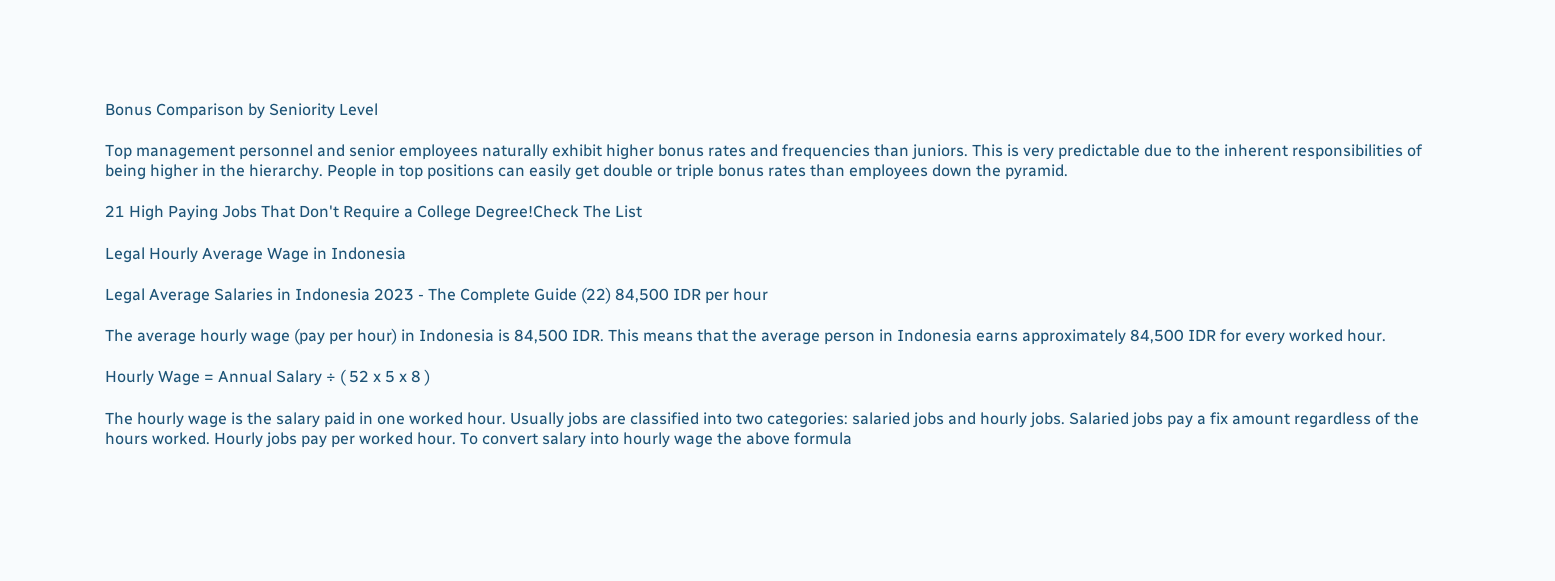Bonus Comparison by Seniority Level

Top management personnel and senior employees naturally exhibit higher bonus rates and frequencies than juniors. This is very predictable due to the inherent responsibilities of being higher in the hierarchy. People in top positions can easily get double or triple bonus rates than employees down the pyramid.

21 High Paying Jobs That Don't Require a College Degree!Check The List

Legal Hourly Average Wage in Indonesia

Legal Average Salaries in Indonesia 2023 - The Complete Guide (22) 84,500 IDR per hour

The average hourly wage (pay per hour) in Indonesia is 84,500 IDR. This means that the average person in Indonesia earns approximately 84,500 IDR for every worked hour.

Hourly Wage = Annual Salary ÷ ( 52 x 5 x 8 )

The hourly wage is the salary paid in one worked hour. Usually jobs are classified into two categories: salaried jobs and hourly jobs. Salaried jobs pay a fix amount regardless of the hours worked. Hourly jobs pay per worked hour. To convert salary into hourly wage the above formula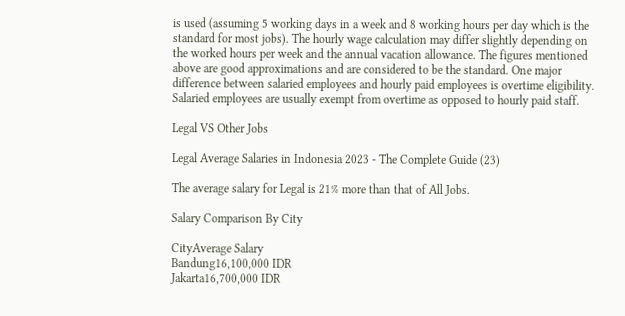is used (assuming 5 working days in a week and 8 working hours per day which is the standard for most jobs). The hourly wage calculation may differ slightly depending on the worked hours per week and the annual vacation allowance. The figures mentioned above are good approximations and are considered to be the standard. One major difference between salaried employees and hourly paid employees is overtime eligibility. Salaried employees are usually exempt from overtime as opposed to hourly paid staff.

Legal VS Other Jobs

Legal Average Salaries in Indonesia 2023 - The Complete Guide (23)

The average salary for Legal is 21% more than that of All Jobs.

Salary Comparison By City

CityAverage Salary
Bandung16,100,000 IDR
Jakarta16,700,000 IDR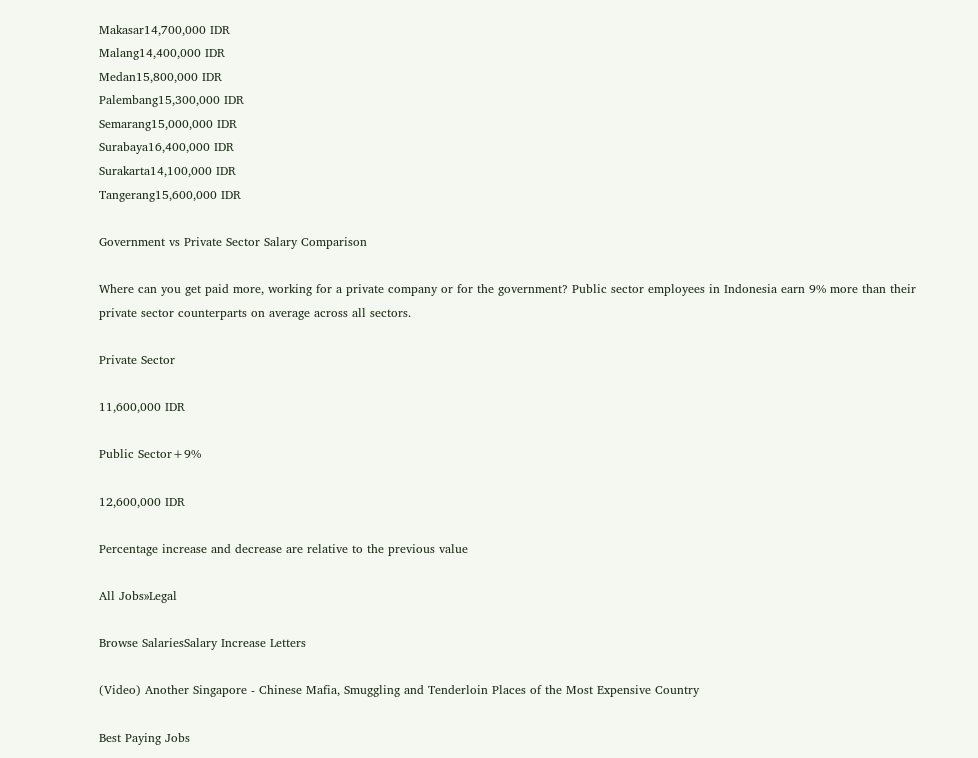Makasar14,700,000 IDR
Malang14,400,000 IDR
Medan15,800,000 IDR
Palembang15,300,000 IDR
Semarang15,000,000 IDR
Surabaya16,400,000 IDR
Surakarta14,100,000 IDR
Tangerang15,600,000 IDR

Government vs Private Sector Salary Comparison

Where can you get paid more, working for a private company or for the government? Public sector employees in Indonesia earn 9% more than their private sector counterparts on average across all sectors.

Private Sector

11,600,000 IDR

Public Sector+9%

12,600,000 IDR

Percentage increase and decrease are relative to the previous value

All Jobs»Legal

Browse SalariesSalary Increase Letters

(Video) Another Singapore - Chinese Mafia, Smuggling and Tenderloin Places of the Most Expensive Country

Best Paying Jobs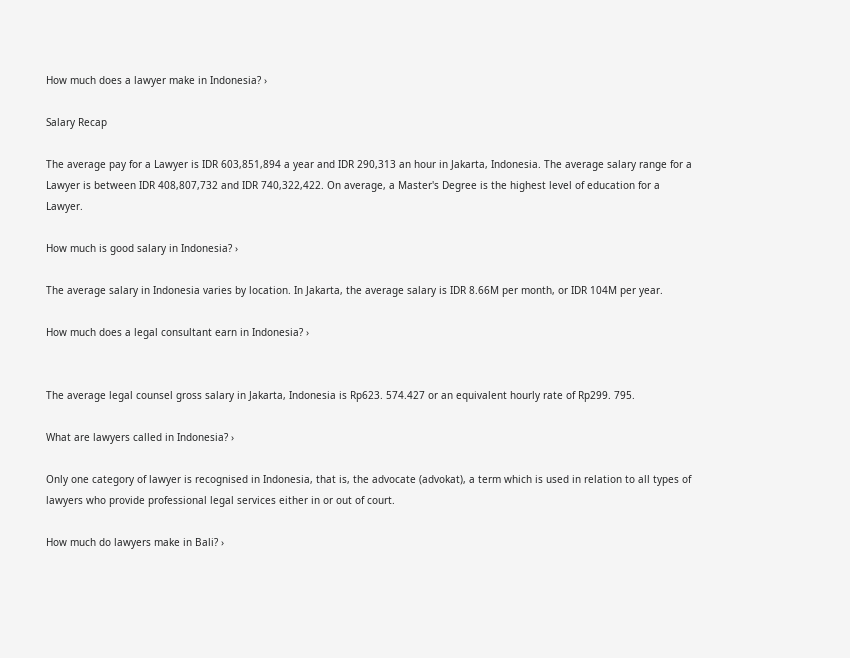How much does a lawyer make in Indonesia? ›

Salary Recap

The average pay for a Lawyer is IDR 603,851,894 a year and IDR 290,313 an hour in Jakarta, Indonesia. The average salary range for a Lawyer is between IDR 408,807,732 and IDR 740,322,422. On average, a Master's Degree is the highest level of education for a Lawyer.

How much is good salary in Indonesia? ›

The average salary in Indonesia varies by location. In Jakarta, the average salary is IDR 8.66M per month, or IDR 104M per year.

How much does a legal consultant earn in Indonesia? ›


The average legal counsel gross salary in Jakarta, Indonesia is Rp623. 574.427 or an equivalent hourly rate of Rp299. 795.

What are lawyers called in Indonesia? ›

Only one category of lawyer is recognised in Indonesia, that is, the advocate (advokat), a term which is used in relation to all types of lawyers who provide professional legal services either in or out of court.

How much do lawyers make in Bali? ›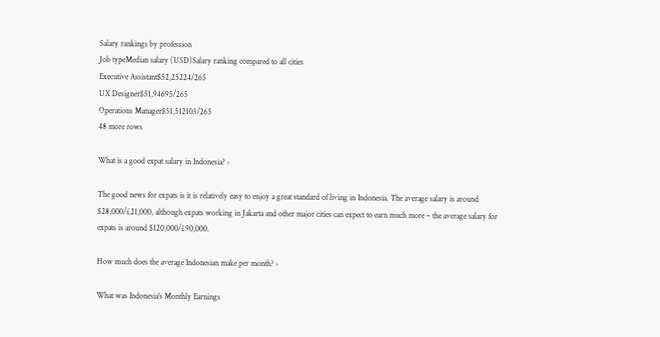Salary rankings by profession
Job typeMedian salary (USD)Salary ranking compared to all cities
Executive Assistant$52,25224/265
UX Designer$51,94695/265
Operations Manager$51,512103/265
48 more rows

What is a good expat salary in Indonesia? ›

The good news for expats is it is relatively easy to enjoy a great standard of living in Indonesia. The average salary is around $28,000/£21,000, although expats working in Jakarta and other major cities can expect to earn much more – the average salary for expats is around $120,000/£90,000.

How much does the average Indonesian make per month? ›

What was Indonesia's Monthly Earnings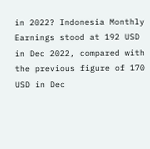in 2022? Indonesia Monthly Earnings stood at 192 USD in Dec 2022, compared with the previous figure of 170 USD in Dec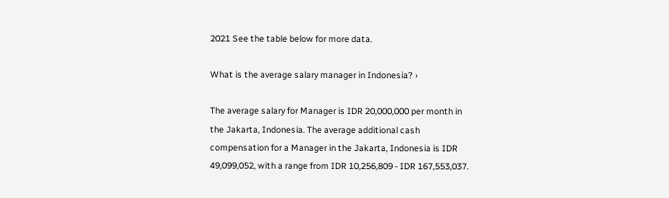2021 See the table below for more data.

What is the average salary manager in Indonesia? ›

The average salary for Manager is IDR 20,000,000 per month in the Jakarta, Indonesia. The average additional cash compensation for a Manager in the Jakarta, Indonesia is IDR 49,099,052, with a range from IDR 10,256,809 - IDR 167,553,037.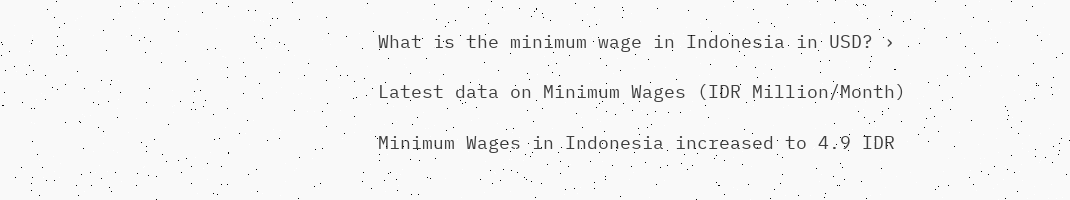What is the minimum wage in Indonesia in USD? ›

Latest data on Minimum Wages (IDR Million/Month)

Minimum Wages in Indonesia increased to 4.9 IDR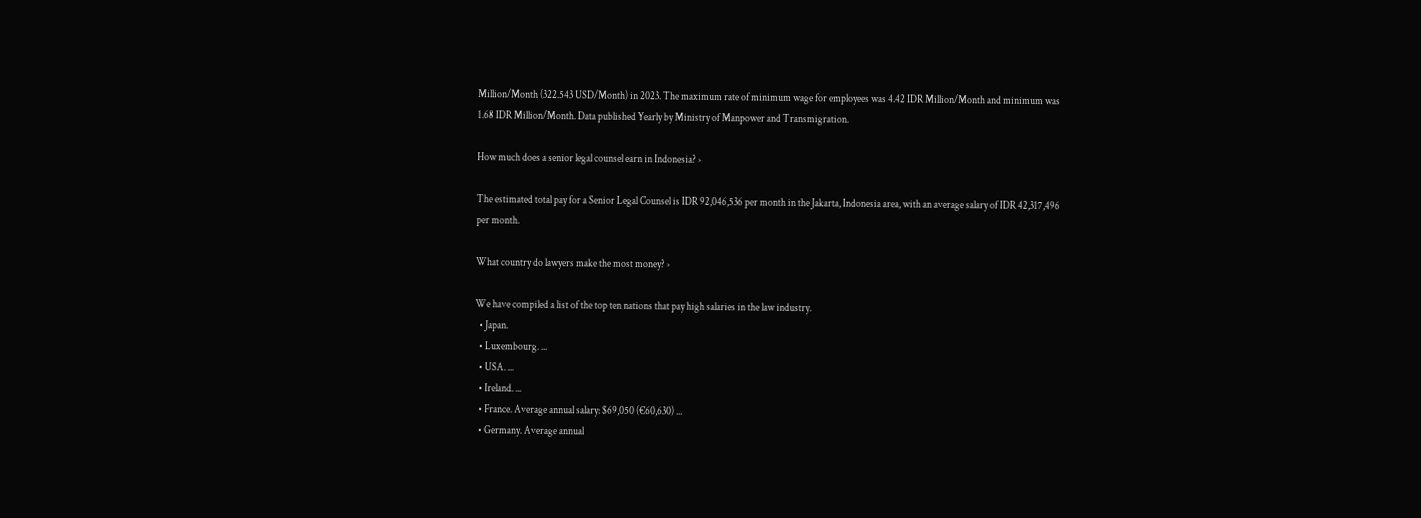Million/Month (322.543 USD/Month) in 2023. The maximum rate of minimum wage for employees was 4.42 IDR Million/Month and minimum was 1.68 IDR Million/Month. Data published Yearly by Ministry of Manpower and Transmigration.

How much does a senior legal counsel earn in Indonesia? ›

The estimated total pay for a Senior Legal Counsel is IDR 92,046,536 per month in the Jakarta, Indonesia area, with an average salary of IDR 42,317,496 per month.

What country do lawyers make the most money? ›

We have compiled a list of the top ten nations that pay high salaries in the law industry.
  • Japan.
  • Luxembourg. ...
  • USA. ...
  • Ireland. ...
  • France. Average annual salary: $69,050 (€60,630) ...
  • Germany. Average annual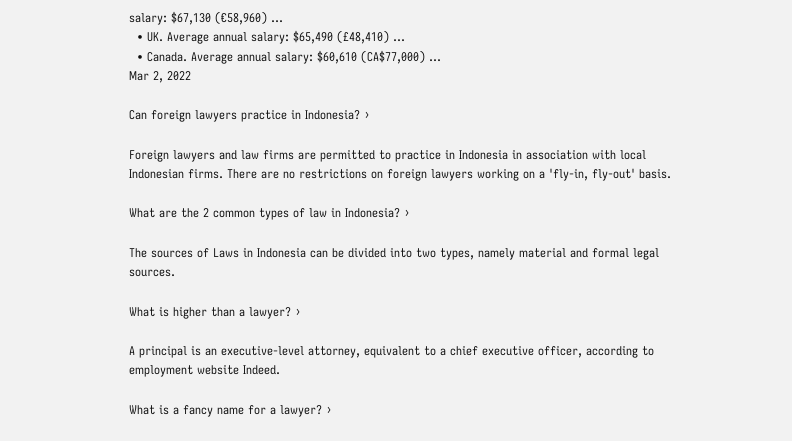salary: $67,130 (€58,960) ...
  • UK. Average annual salary: $65,490 (£48,410) ...
  • Canada. Average annual salary: $60,610 (CA$77,000) ...
Mar 2, 2022

Can foreign lawyers practice in Indonesia? ›

Foreign lawyers and law firms are permitted to practice in Indonesia in association with local Indonesian firms. There are no restrictions on foreign lawyers working on a 'fly-in, fly-out' basis.

What are the 2 common types of law in Indonesia? ›

The sources of Laws in Indonesia can be divided into two types, namely material and formal legal sources.

What is higher than a lawyer? ›

A principal is an executive-level attorney, equivalent to a chief executive officer, according to employment website Indeed.

What is a fancy name for a lawyer? ›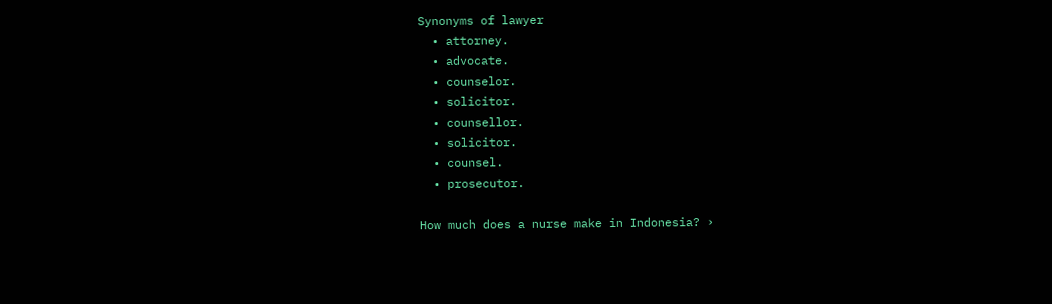Synonyms of lawyer
  • attorney.
  • advocate.
  • counselor.
  • solicitor.
  • counsellor.
  • solicitor.
  • counsel.
  • prosecutor.

How much does a nurse make in Indonesia? ›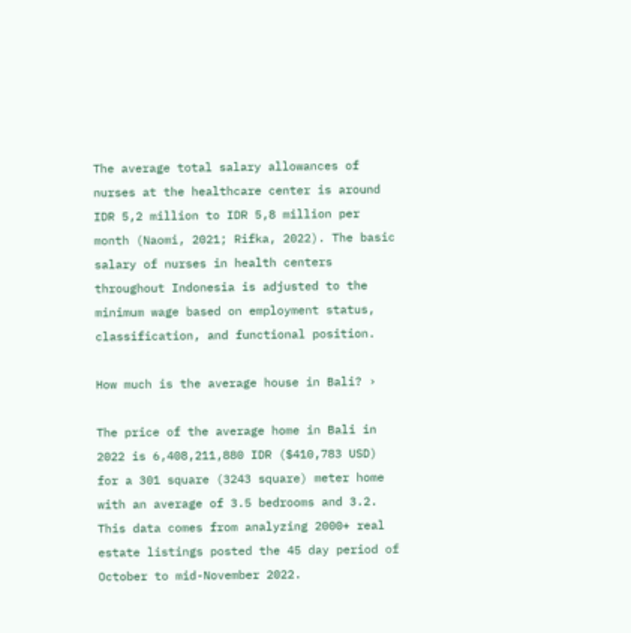The average total salary allowances of nurses at the healthcare center is around IDR 5,2 million to IDR 5,8 million per month (Naomi, 2021; Rifka, 2022). The basic salary of nurses in health centers throughout Indonesia is adjusted to the minimum wage based on employment status, classification, and functional position.

How much is the average house in Bali? ›

The price of the average home in Bali in 2022 is 6,408,211,880 IDR ($410,783 USD) for a 301 square (3243 square) meter home with an average of 3.5 bedrooms and 3.2. This data comes from analyzing 2000+ real estate listings posted the 45 day period of October to mid-November 2022.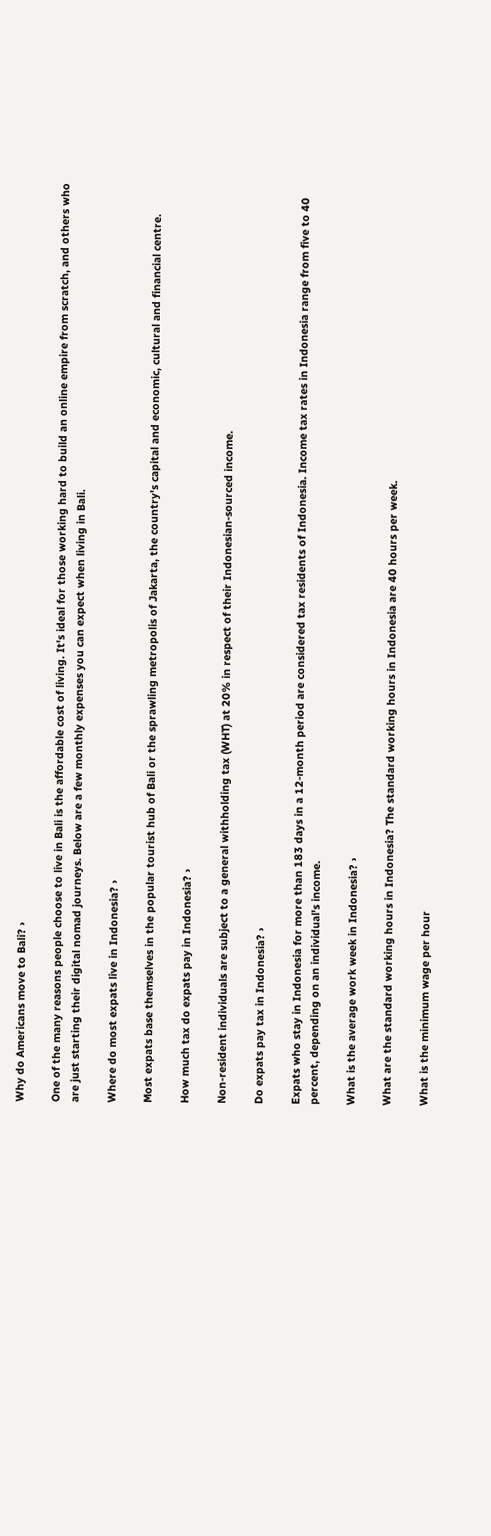Why do Americans move to Bali? ›

One of the many reasons people choose to live in Bali is the affordable cost of living. It's ideal for those working hard to build an online empire from scratch, and others who are just starting their digital nomad journeys. Below are a few monthly expenses you can expect when living in Bali.

Where do most expats live in Indonesia? ›

Most expats base themselves in the popular tourist hub of Bali or the sprawling metropolis of Jakarta, the country's capital and economic, cultural and financial centre.

How much tax do expats pay in Indonesia? ›

Non-resident individuals are subject to a general withholding tax (WHT) at 20% in respect of their Indonesian-sourced income.

Do expats pay tax in Indonesia? ›

Expats who stay in Indonesia for more than 183 days in a 12-month period are considered tax residents of Indonesia. Income tax rates in Indonesia range from five to 40 percent, depending on an individual's income.

What is the average work week in Indonesia? ›

What are the standard working hours in Indonesia? The standard working hours in Indonesia are 40 hours per week.

What is the minimum wage per hour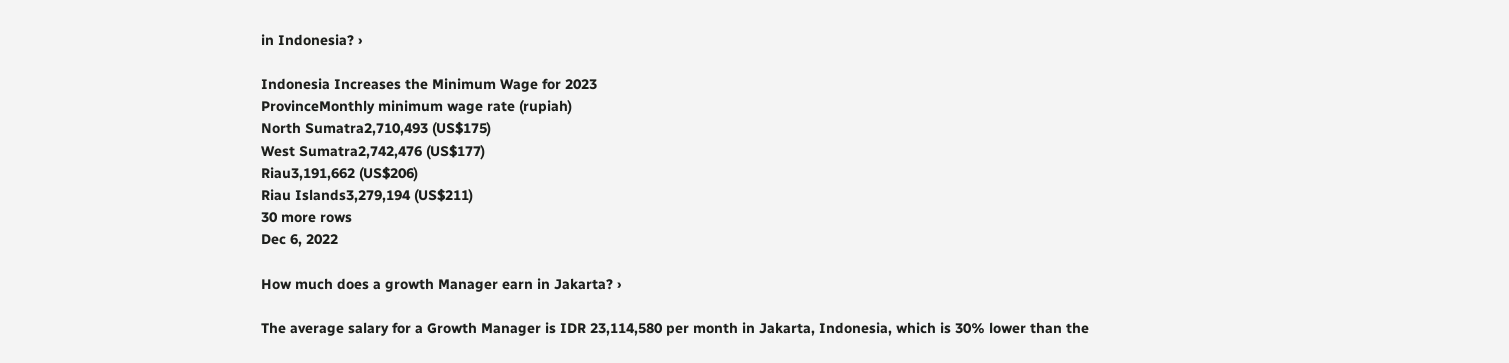in Indonesia? ›

Indonesia Increases the Minimum Wage for 2023
ProvinceMonthly minimum wage rate (rupiah)
North Sumatra2,710,493 (US$175)
West Sumatra2,742,476 (US$177)
Riau3,191,662 (US$206)
Riau Islands3,279,194 (US$211)
30 more rows
Dec 6, 2022

How much does a growth Manager earn in Jakarta? ›

The average salary for a Growth Manager is IDR 23,114,580 per month in Jakarta, Indonesia, which is 30% lower than the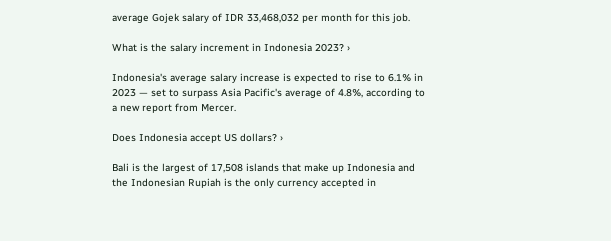average Gojek salary of IDR 33,468,032 per month for this job.

What is the salary increment in Indonesia 2023? ›

Indonesia's average salary increase is expected to rise to 6.1% in 2023 — set to surpass Asia Pacific's average of 4.8%, according to a new report from Mercer.

Does Indonesia accept US dollars? ›

Bali is the largest of 17,508 islands that make up Indonesia and the Indonesian Rupiah is the only currency accepted in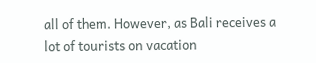all of them. However, as Bali receives a lot of tourists on vacation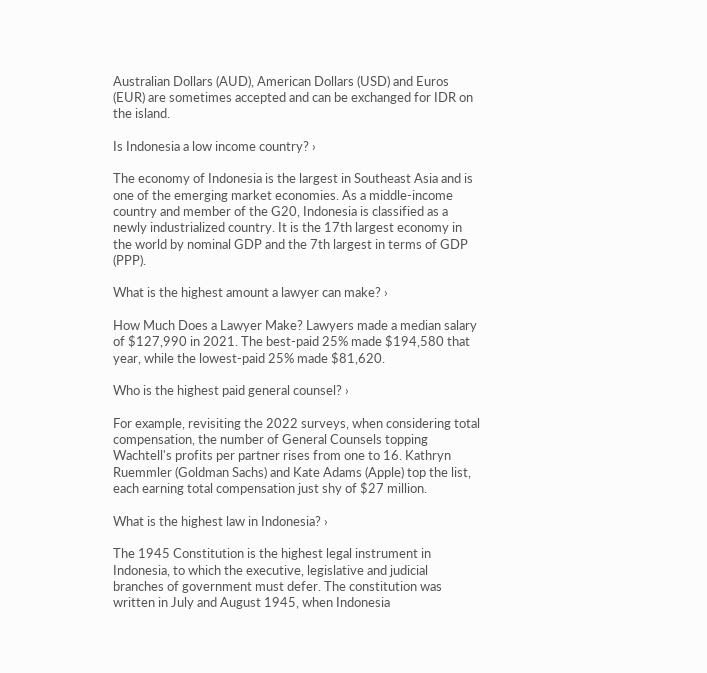Australian Dollars (AUD), American Dollars (USD) and Euros (EUR) are sometimes accepted and can be exchanged for IDR on the island.

Is Indonesia a low income country? ›

The economy of Indonesia is the largest in Southeast Asia and is one of the emerging market economies. As a middle-income country and member of the G20, Indonesia is classified as a newly industrialized country. It is the 17th largest economy in the world by nominal GDP and the 7th largest in terms of GDP (PPP).

What is the highest amount a lawyer can make? ›

How Much Does a Lawyer Make? Lawyers made a median salary of $127,990 in 2021. The best-paid 25% made $194,580 that year, while the lowest-paid 25% made $81,620.

Who is the highest paid general counsel? ›

For example, revisiting the 2022 surveys, when considering total compensation, the number of General Counsels topping Wachtell's profits per partner rises from one to 16. Kathryn Ruemmler (Goldman Sachs) and Kate Adams (Apple) top the list, each earning total compensation just shy of $27 million.

What is the highest law in Indonesia? ›

The 1945 Constitution is the highest legal instrument in Indonesia, to which the executive, legislative and judicial branches of government must defer. The constitution was written in July and August 1945, when Indonesia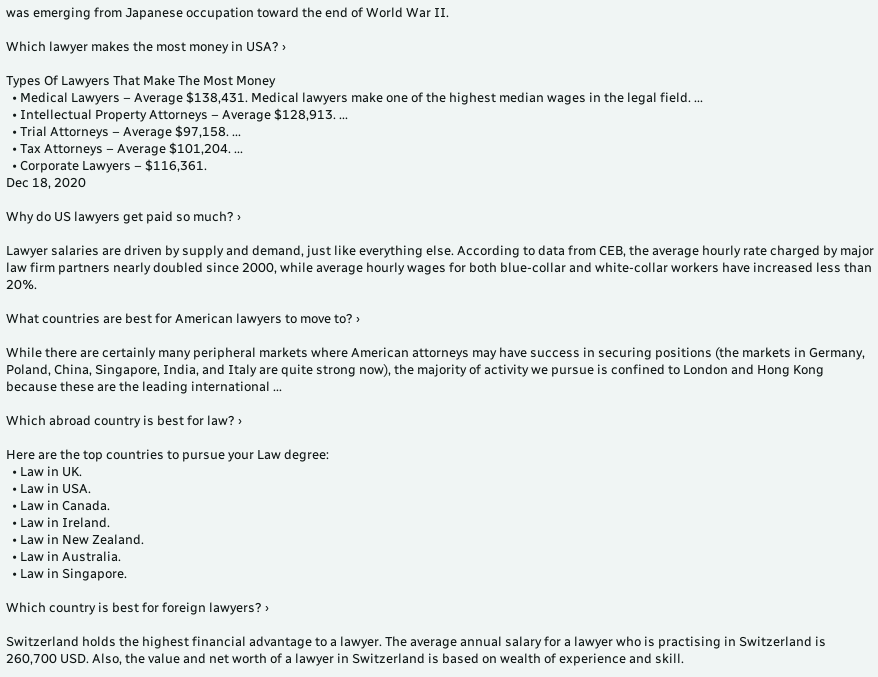was emerging from Japanese occupation toward the end of World War II.

Which lawyer makes the most money in USA? ›

Types Of Lawyers That Make The Most Money
  • Medical Lawyers – Average $138,431. Medical lawyers make one of the highest median wages in the legal field. ...
  • Intellectual Property Attorneys – Average $128,913. ...
  • Trial Attorneys – Average $97,158. ...
  • Tax Attorneys – Average $101,204. ...
  • Corporate Lawyers – $116,361.
Dec 18, 2020

Why do US lawyers get paid so much? ›

Lawyer salaries are driven by supply and demand, just like everything else. According to data from CEB, the average hourly rate charged by major law firm partners nearly doubled since 2000, while average hourly wages for both blue-collar and white-collar workers have increased less than 20%.

What countries are best for American lawyers to move to? ›

While there are certainly many peripheral markets where American attorneys may have success in securing positions (the markets in Germany, Poland, China, Singapore, India, and Italy are quite strong now), the majority of activity we pursue is confined to London and Hong Kong because these are the leading international ...

Which abroad country is best for law? ›

Here are the top countries to pursue your Law degree:
  • Law in UK.
  • Law in USA.
  • Law in Canada.
  • Law in Ireland.
  • Law in New Zealand.
  • Law in Australia.
  • Law in Singapore.

Which country is best for foreign lawyers? ›

Switzerland holds the highest financial advantage to a lawyer. The average annual salary for a lawyer who is practising in Switzerland is 260,700 USD. Also, the value and net worth of a lawyer in Switzerland is based on wealth of experience and skill.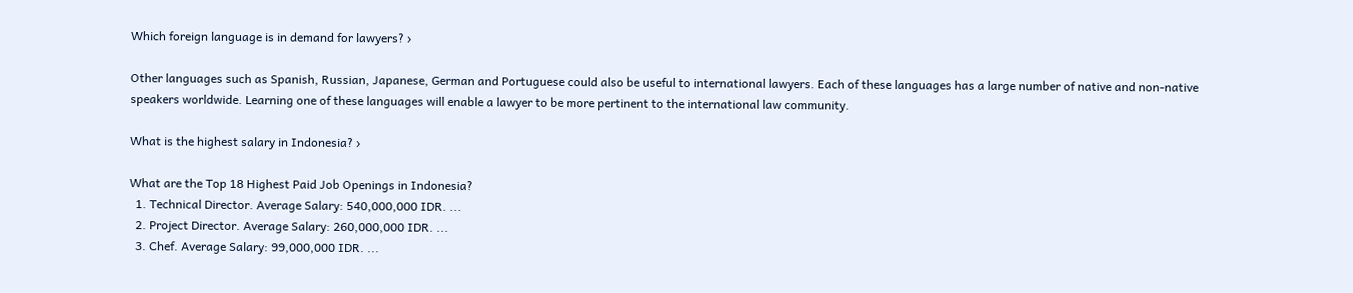Which foreign language is in demand for lawyers? ›

Other languages such as Spanish, Russian, Japanese, German and Portuguese could also be useful to international lawyers. Each of these languages has a large number of native and non-native speakers worldwide. Learning one of these languages will enable a lawyer to be more pertinent to the international law community.

What is the highest salary in Indonesia? ›

What are the Top 18 Highest Paid Job Openings in Indonesia?
  1. Technical Director. Average Salary: 540,000,000 IDR. ...
  2. Project Director. Average Salary: 260,000,000 IDR. ...
  3. Chef. Average Salary: 99,000,000 IDR. ...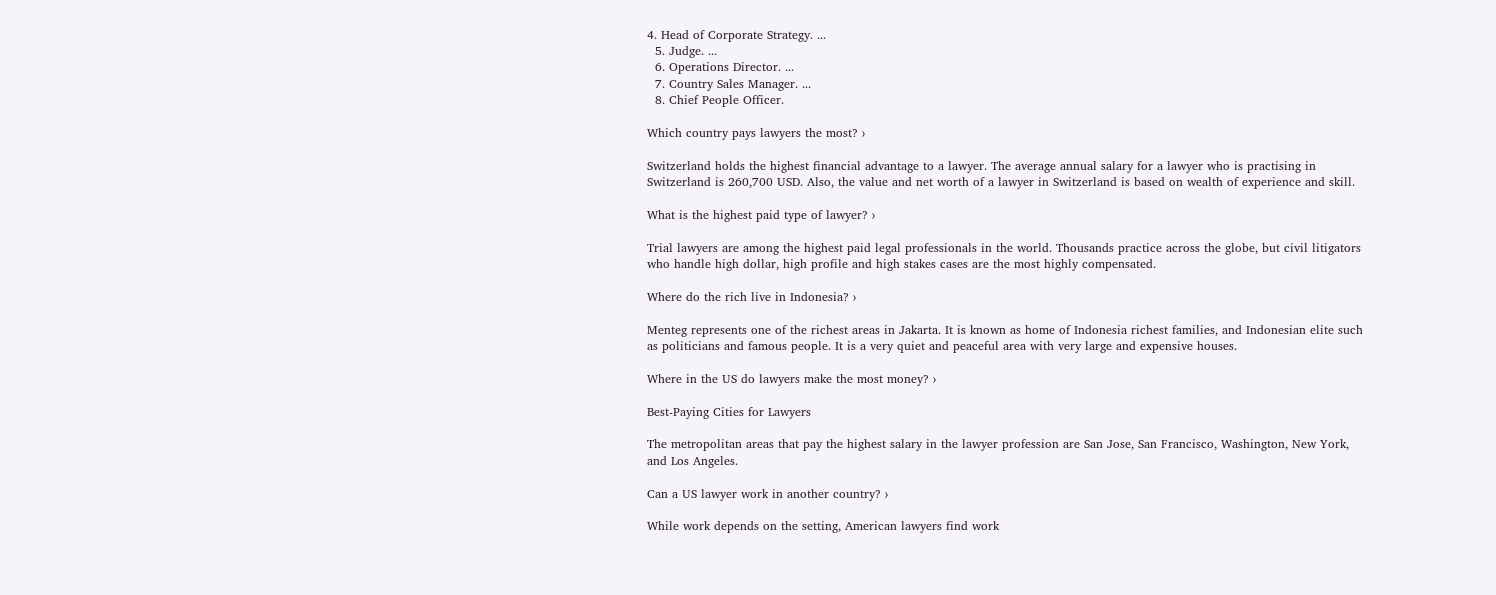4. Head of Corporate Strategy. ...
  5. Judge. ...
  6. Operations Director. ...
  7. Country Sales Manager. ...
  8. Chief People Officer.

Which country pays lawyers the most? ›

Switzerland holds the highest financial advantage to a lawyer. The average annual salary for a lawyer who is practising in Switzerland is 260,700 USD. Also, the value and net worth of a lawyer in Switzerland is based on wealth of experience and skill.

What is the highest paid type of lawyer? ›

Trial lawyers are among the highest paid legal professionals in the world. Thousands practice across the globe, but civil litigators who handle high dollar, high profile and high stakes cases are the most highly compensated.

Where do the rich live in Indonesia? ›

Menteg represents one of the richest areas in Jakarta. It is known as home of Indonesia richest families, and Indonesian elite such as politicians and famous people. It is a very quiet and peaceful area with very large and expensive houses.

Where in the US do lawyers make the most money? ›

Best-Paying Cities for Lawyers

The metropolitan areas that pay the highest salary in the lawyer profession are San Jose, San Francisco, Washington, New York, and Los Angeles.

Can a US lawyer work in another country? ›

While work depends on the setting, American lawyers find work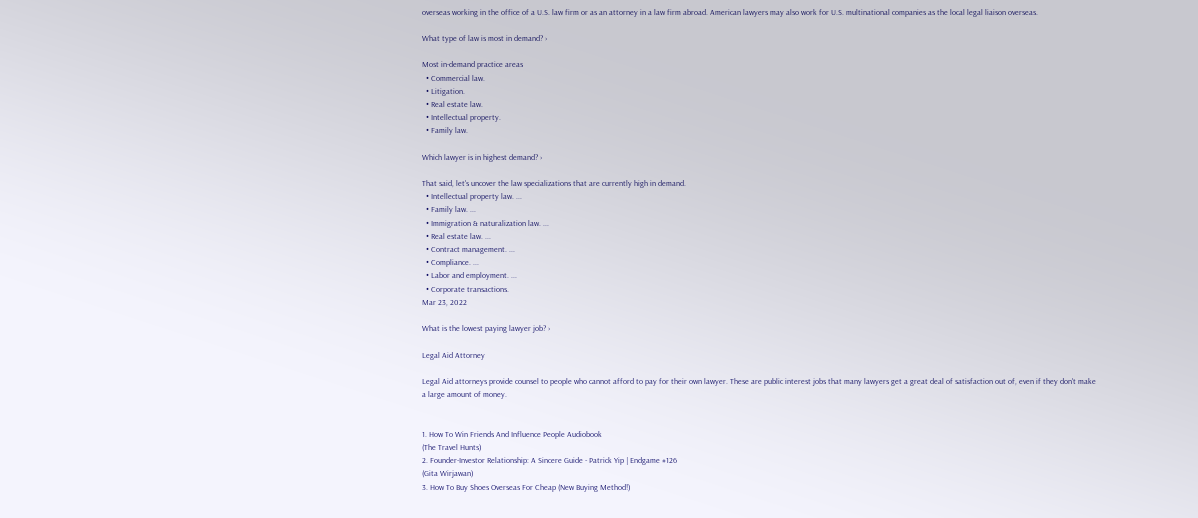overseas working in the office of a U.S. law firm or as an attorney in a law firm abroad. American lawyers may also work for U.S. multinational companies as the local legal liaison overseas.

What type of law is most in demand? ›

Most in-demand practice areas
  • Commercial law.
  • Litigation.
  • Real estate law.
  • Intellectual property.
  • Family law.

Which lawyer is in highest demand? ›

That said, let's uncover the law specializations that are currently high in demand.
  • Intellectual property law. ...
  • Family law. ...
  • Immigration & naturalization law. ...
  • Real estate law. ...
  • Contract management. ...
  • Compliance. ...
  • Labor and employment. ...
  • Corporate transactions.
Mar 23, 2022

What is the lowest paying lawyer job? ›

Legal Aid Attorney

Legal Aid attorneys provide counsel to people who cannot afford to pay for their own lawyer. These are public interest jobs that many lawyers get a great deal of satisfaction out of, even if they don't make a large amount of money.


1. How To Win Friends And Influence People Audiobook
(The Travel Hunts)
2. Founder-Investor Relationship: A Sincere Guide - Patrick Yip | Endgame #126
(Gita Wirjawan)
3. How To Buy Shoes Overseas For Cheap (New Buying Method!)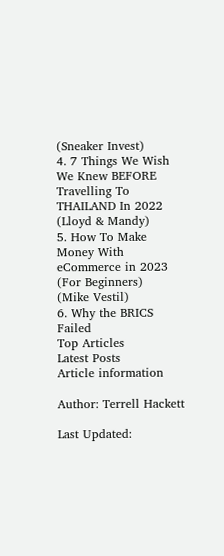(Sneaker Invest)
4. 7 Things We Wish We Knew BEFORE Travelling To THAILAND In 2022
(Lloyd & Mandy)
5. How To Make Money With eCommerce in 2023 (For Beginners)
(Mike Vestil)
6. Why the BRICS Failed
Top Articles
Latest Posts
Article information

Author: Terrell Hackett

Last Updated: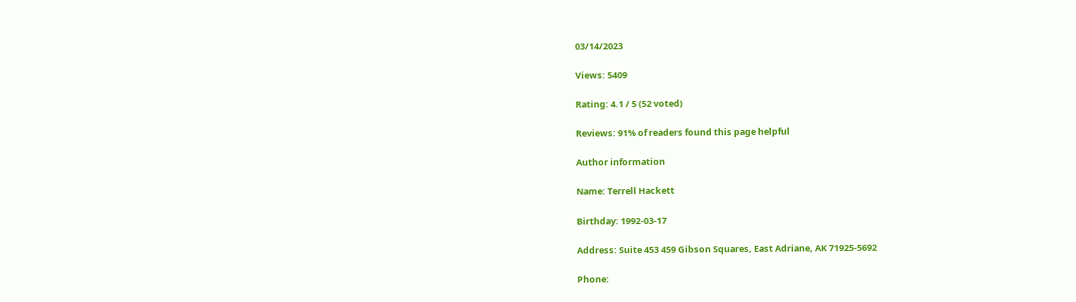03/14/2023

Views: 5409

Rating: 4.1 / 5 (52 voted)

Reviews: 91% of readers found this page helpful

Author information

Name: Terrell Hackett

Birthday: 1992-03-17

Address: Suite 453 459 Gibson Squares, East Adriane, AK 71925-5692

Phone: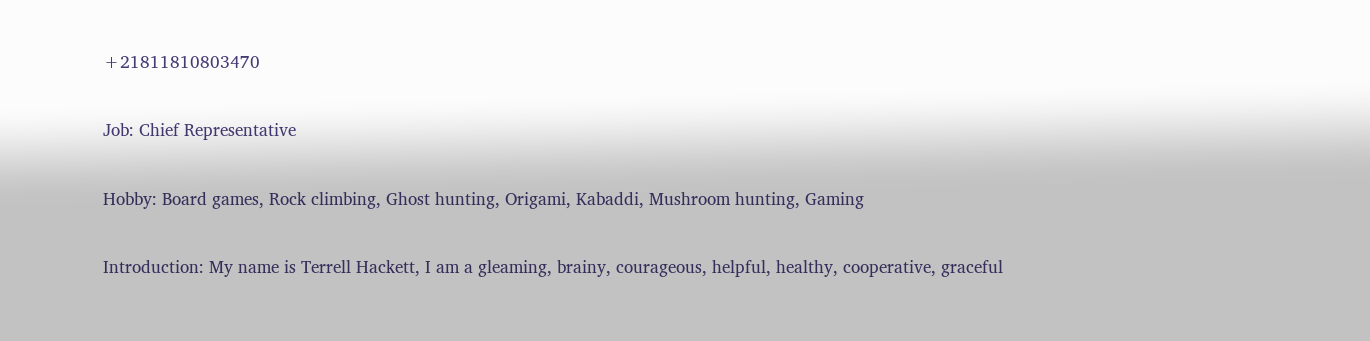+21811810803470

Job: Chief Representative

Hobby: Board games, Rock climbing, Ghost hunting, Origami, Kabaddi, Mushroom hunting, Gaming

Introduction: My name is Terrell Hackett, I am a gleaming, brainy, courageous, helpful, healthy, cooperative, graceful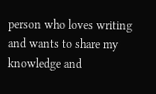person who loves writing and wants to share my knowledge and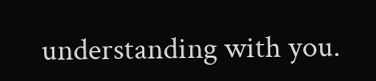understanding with you.